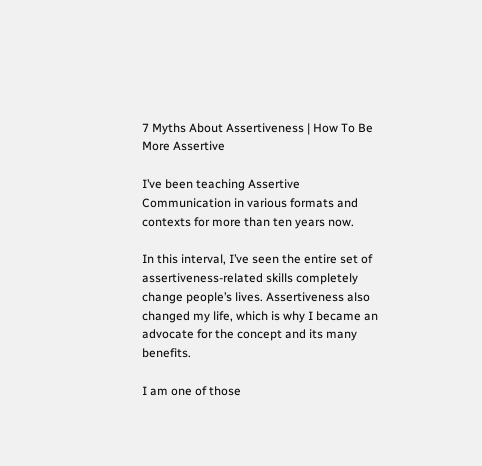7 Myths About Assertiveness | How To Be More Assertive

I’ve been teaching Assertive Communication in various formats and contexts for more than ten years now.

In this interval, I’ve seen the entire set of assertiveness-related skills completely change people’s lives. Assertiveness also changed my life, which is why I became an advocate for the concept and its many benefits.

I am one of those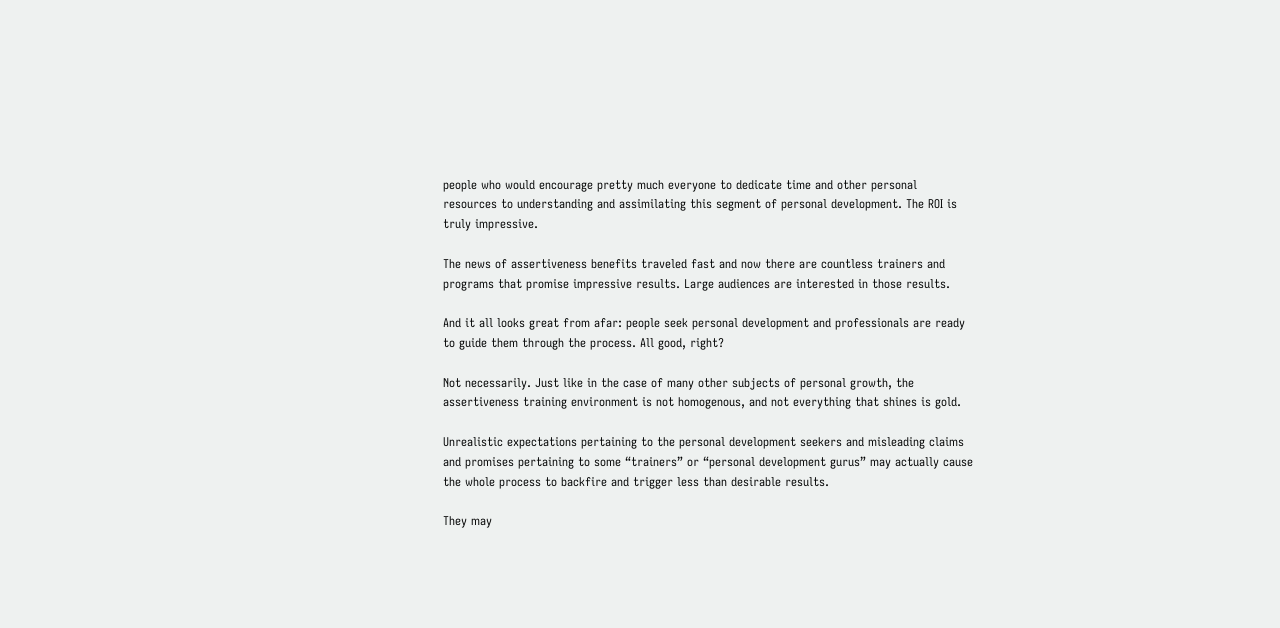people who would encourage pretty much everyone to dedicate time and other personal resources to understanding and assimilating this segment of personal development. The ROI is truly impressive.

The news of assertiveness benefits traveled fast and now there are countless trainers and programs that promise impressive results. Large audiences are interested in those results.

And it all looks great from afar: people seek personal development and professionals are ready to guide them through the process. All good, right?

Not necessarily. Just like in the case of many other subjects of personal growth, the assertiveness training environment is not homogenous, and not everything that shines is gold.

Unrealistic expectations pertaining to the personal development seekers and misleading claims and promises pertaining to some “trainers” or “personal development gurus” may actually cause the whole process to backfire and trigger less than desirable results.

They may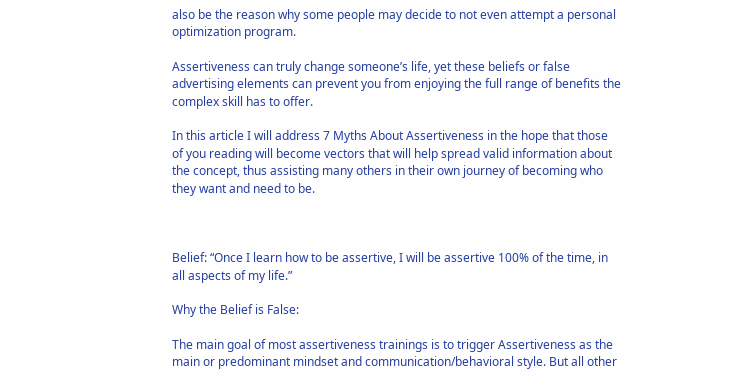also be the reason why some people may decide to not even attempt a personal optimization program.

Assertiveness can truly change someone’s life, yet these beliefs or false advertising elements can prevent you from enjoying the full range of benefits the complex skill has to offer.

In this article I will address 7 Myths About Assertiveness in the hope that those of you reading will become vectors that will help spread valid information about the concept, thus assisting many others in their own journey of becoming who they want and need to be.



Belief: “Once I learn how to be assertive, I will be assertive 100% of the time, in all aspects of my life.”

Why the Belief is False:

The main goal of most assertiveness trainings is to trigger Assertiveness as the main or predominant mindset and communication/behavioral style. But all other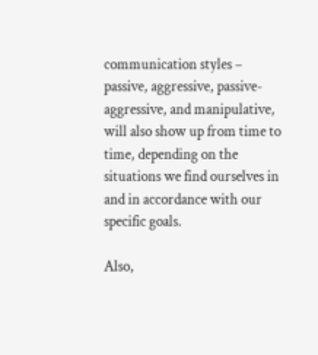communication styles – passive, aggressive, passive-aggressive, and manipulative, will also show up from time to time, depending on the situations we find ourselves in and in accordance with our specific goals.

Also,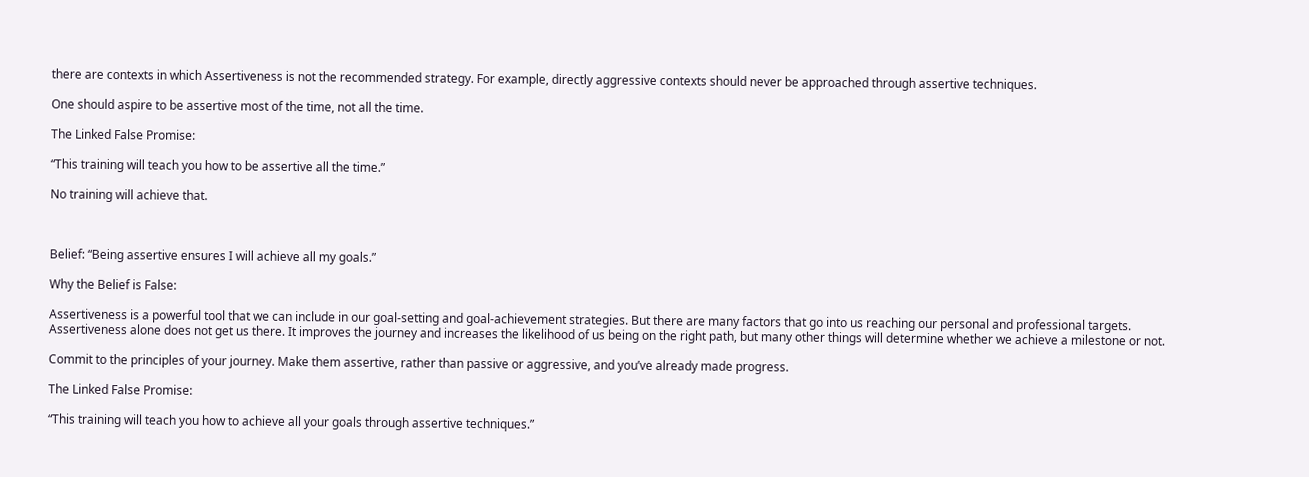there are contexts in which Assertiveness is not the recommended strategy. For example, directly aggressive contexts should never be approached through assertive techniques.

One should aspire to be assertive most of the time, not all the time.

The Linked False Promise:

“This training will teach you how to be assertive all the time.”

No training will achieve that.



Belief: “Being assertive ensures I will achieve all my goals.”

Why the Belief is False:

Assertiveness is a powerful tool that we can include in our goal-setting and goal-achievement strategies. But there are many factors that go into us reaching our personal and professional targets. Assertiveness alone does not get us there. It improves the journey and increases the likelihood of us being on the right path, but many other things will determine whether we achieve a milestone or not.

Commit to the principles of your journey. Make them assertive, rather than passive or aggressive, and you’ve already made progress.

The Linked False Promise:

“This training will teach you how to achieve all your goals through assertive techniques.”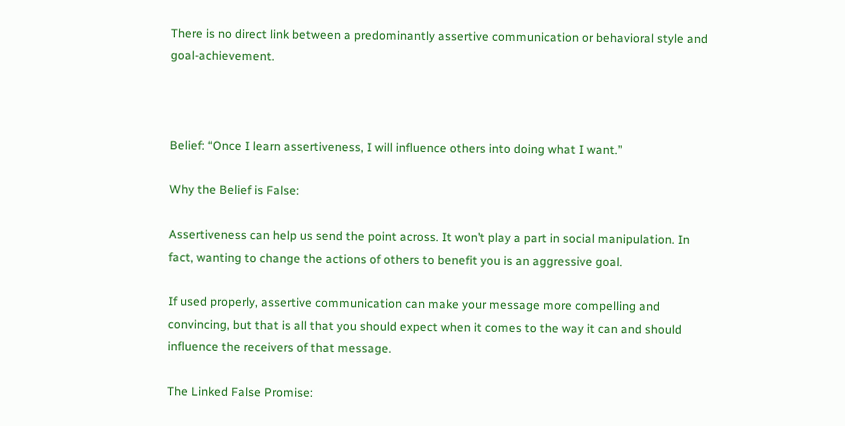There is no direct link between a predominantly assertive communication or behavioral style and goal-achievement.



Belief: “Once I learn assertiveness, I will influence others into doing what I want.”

Why the Belief is False:

Assertiveness can help us send the point across. It won’t play a part in social manipulation. In fact, wanting to change the actions of others to benefit you is an aggressive goal.

If used properly, assertive communication can make your message more compelling and convincing, but that is all that you should expect when it comes to the way it can and should influence the receivers of that message.

The Linked False Promise: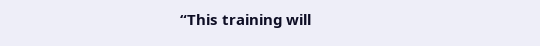“This training will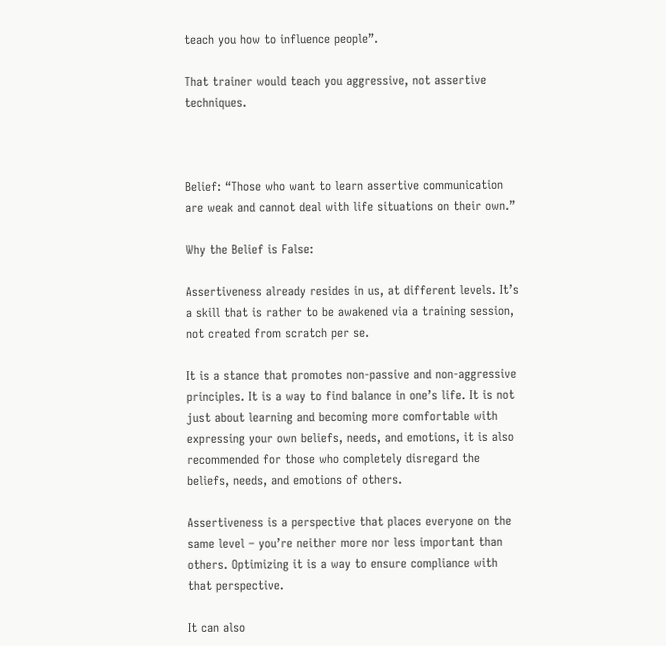teach you how to influence people”.

That trainer would teach you aggressive, not assertive techniques.



Belief: “Those who want to learn assertive communication are weak and cannot deal with life situations on their own.”

Why the Belief is False:

Assertiveness already resides in us, at different levels. It’s a skill that is rather to be awakened via a training session, not created from scratch per se.

It is a stance that promotes non-passive and non-aggressive principles. It is a way to find balance in one’s life. It is not just about learning and becoming more comfortable with expressing your own beliefs, needs, and emotions, it is also recommended for those who completely disregard the beliefs, needs, and emotions of others.

Assertiveness is a perspective that places everyone on the same level – you’re neither more nor less important than others. Optimizing it is a way to ensure compliance with that perspective.

It can also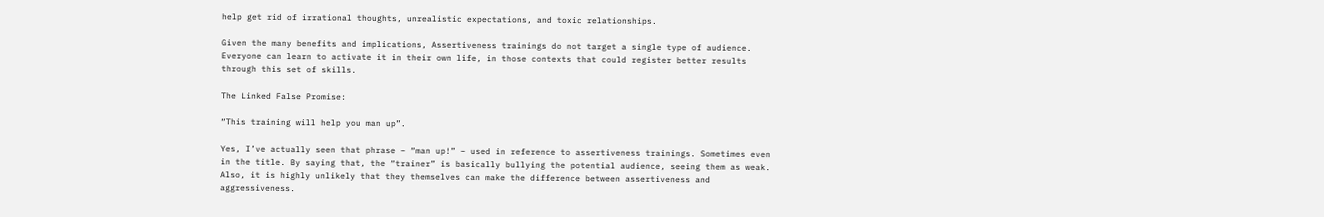help get rid of irrational thoughts, unrealistic expectations, and toxic relationships.

Given the many benefits and implications, Assertiveness trainings do not target a single type of audience. Everyone can learn to activate it in their own life, in those contexts that could register better results through this set of skills.

The Linked False Promise:

“This training will help you man up”.

Yes, I’ve actually seen that phrase – “man up!” – used in reference to assertiveness trainings. Sometimes even in the title. By saying that, the “trainer” is basically bullying the potential audience, seeing them as weak. Also, it is highly unlikely that they themselves can make the difference between assertiveness and aggressiveness.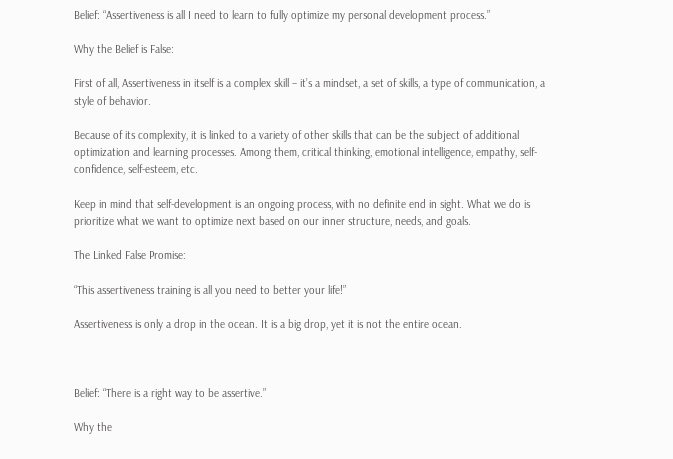Belief: “Assertiveness is all I need to learn to fully optimize my personal development process.”

Why the Belief is False:

First of all, Assertiveness in itself is a complex skill – it’s a mindset, a set of skills, a type of communication, a style of behavior.

Because of its complexity, it is linked to a variety of other skills that can be the subject of additional optimization and learning processes. Among them, critical thinking, emotional intelligence, empathy, self-confidence, self-esteem, etc.

Keep in mind that self-development is an ongoing process, with no definite end in sight. What we do is prioritize what we want to optimize next based on our inner structure, needs, and goals.

The Linked False Promise:

“This assertiveness training is all you need to better your life!”

Assertiveness is only a drop in the ocean. It is a big drop, yet it is not the entire ocean.



Belief: “There is a right way to be assertive.”

Why the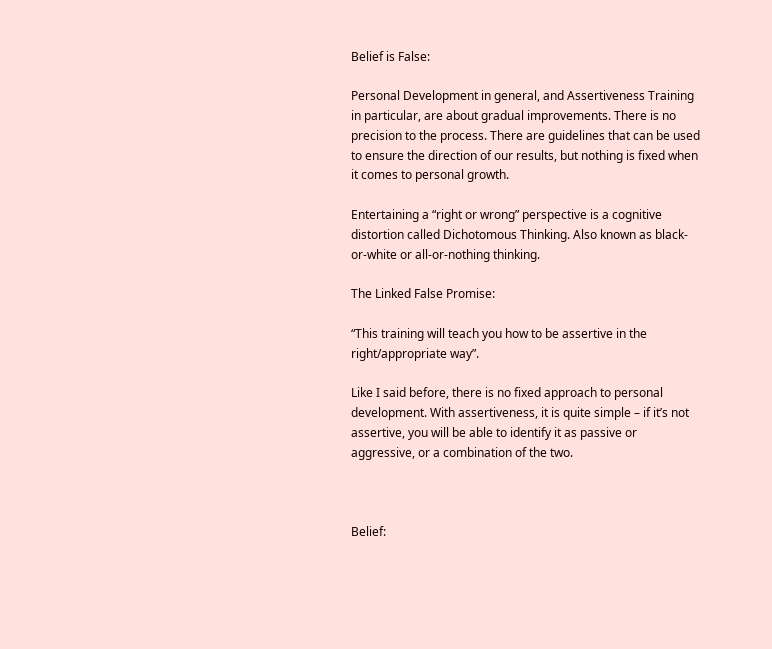Belief is False:

Personal Development in general, and Assertiveness Training in particular, are about gradual improvements. There is no precision to the process. There are guidelines that can be used to ensure the direction of our results, but nothing is fixed when it comes to personal growth.

Entertaining a “right or wrong” perspective is a cognitive distortion called Dichotomous Thinking. Also known as black-or-white or all-or-nothing thinking.

The Linked False Promise:

“This training will teach you how to be assertive in the right/appropriate way”.

Like I said before, there is no fixed approach to personal development. With assertiveness, it is quite simple – if it’s not assertive, you will be able to identify it as passive or aggressive, or a combination of the two.



Belief: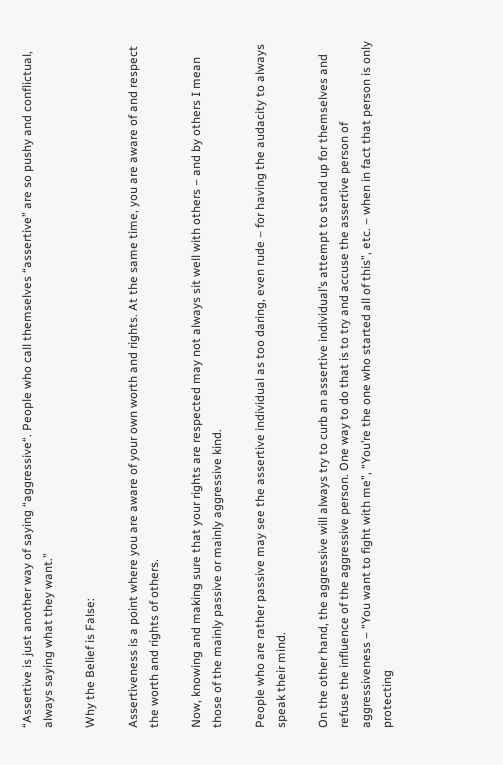“Assertive is just another way of saying “aggressive“. People who call themselves “assertive” are so pushy and conflictual, always saying what they want.”

Why the Belief is False:

Assertiveness is a point where you are aware of your own worth and rights. At the same time, you are aware of and respect the worth and rights of others.

Now, knowing and making sure that your rights are respected may not always sit well with others – and by others I mean those of the mainly passive or mainly aggressive kind.

People who are rather passive may see the assertive individual as too daring, even rude – for having the audacity to always speak their mind.

On the other hand, the aggressive will always try to curb an assertive individual’s attempt to stand up for themselves and refuse the influence of the aggressive person. One way to do that is to try and accuse the assertive person of aggressiveness – “You want to fight with me”, “You’re the one who started all of this”, etc. – when in fact that person is only protecting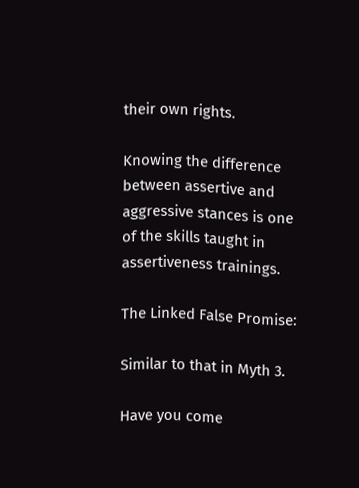their own rights.

Knowing the difference between assertive and aggressive stances is one of the skills taught in assertiveness trainings.

The Linked False Promise:

Similar to that in Myth 3.

Have you come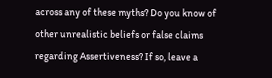across any of these myths? Do you know of other unrealistic beliefs or false claims regarding Assertiveness? If so, leave a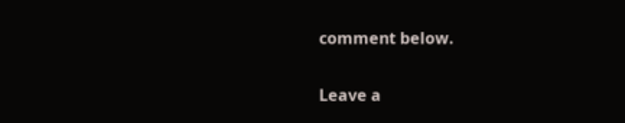comment below.

Leave a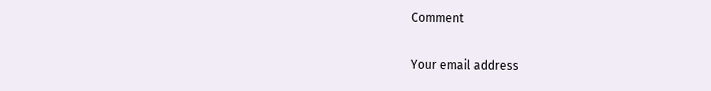Comment

Your email address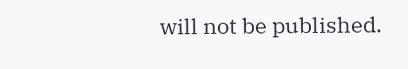will not be published.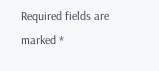Required fields are marked *